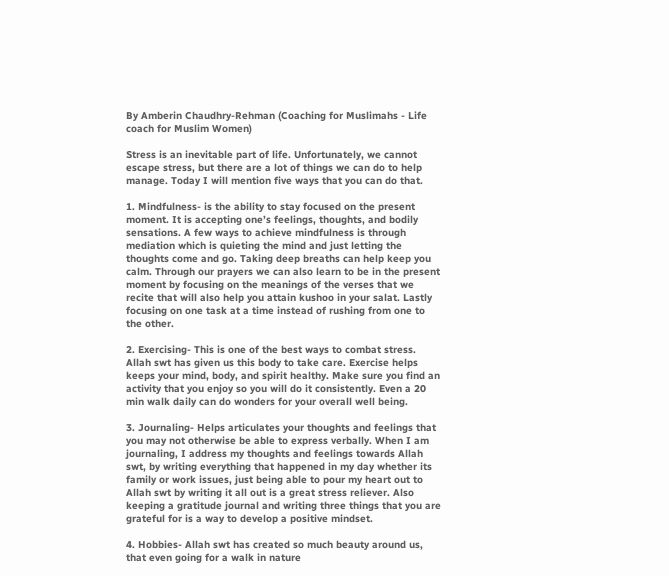By Amberin Chaudhry-Rehman (Coaching for Muslimahs - Life coach for Muslim Women)

Stress is an inevitable part of life. Unfortunately, we cannot escape stress, but there are a lot of things we can do to help manage. Today I will mention five ways that you can do that.

1. Mindfulness- is the ability to stay focused on the present moment. It is accepting one’s feelings, thoughts, and bodily sensations. A few ways to achieve mindfulness is through mediation which is quieting the mind and just letting the thoughts come and go. Taking deep breaths can help keep you calm. Through our prayers we can also learn to be in the present moment by focusing on the meanings of the verses that we recite that will also help you attain kushoo in your salat. Lastly focusing on one task at a time instead of rushing from one to the other.

2. Exercising- This is one of the best ways to combat stress. Allah swt has given us this body to take care. Exercise helps keeps your mind, body, and spirit healthy. Make sure you find an activity that you enjoy so you will do it consistently. Even a 20 min walk daily can do wonders for your overall well being.

3. Journaling- Helps articulates your thoughts and feelings that you may not otherwise be able to express verbally. When I am journaling, I address my thoughts and feelings towards Allah swt, by writing everything that happened in my day whether its family or work issues, just being able to pour my heart out to Allah swt by writing it all out is a great stress reliever. Also keeping a gratitude journal and writing three things that you are grateful for is a way to develop a positive mindset.

4. Hobbies- Allah swt has created so much beauty around us, that even going for a walk in nature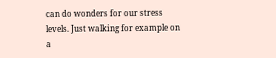can do wonders for our stress levels. Just walking for example on a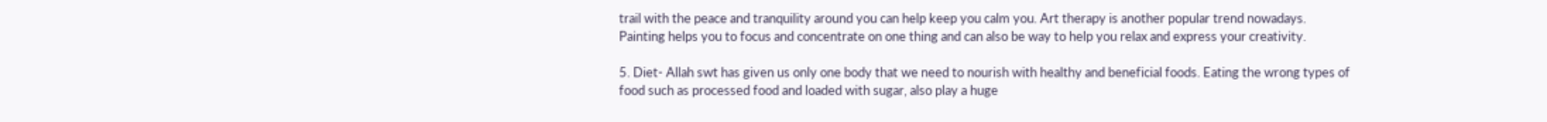trail with the peace and tranquility around you can help keep you calm you. Art therapy is another popular trend nowadays. Painting helps you to focus and concentrate on one thing and can also be way to help you relax and express your creativity.

5. Diet- Allah swt has given us only one body that we need to nourish with healthy and beneficial foods. Eating the wrong types of food such as processed food and loaded with sugar, also play a huge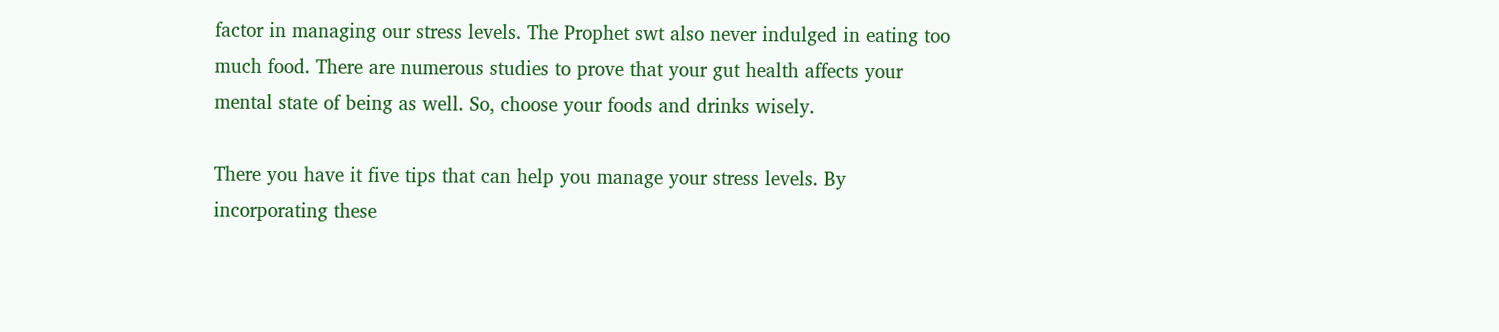factor in managing our stress levels. The Prophet swt also never indulged in eating too much food. There are numerous studies to prove that your gut health affects your mental state of being as well. So, choose your foods and drinks wisely.

There you have it five tips that can help you manage your stress levels. By incorporating these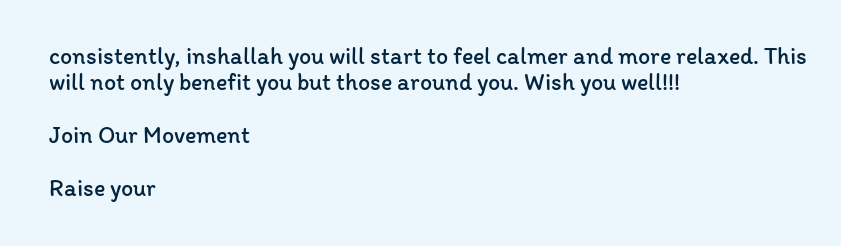consistently, inshallah you will start to feel calmer and more relaxed. This will not only benefit you but those around you. Wish you well!!!

Join Our Movement

Raise your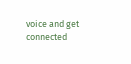voice and get connected